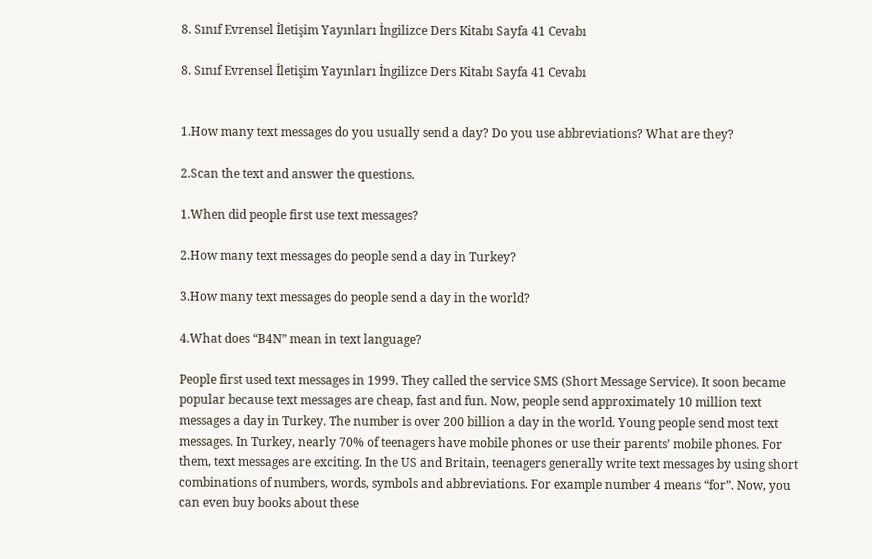8. Sınıf Evrensel İletişim Yayınları İngilizce Ders Kitabı Sayfa 41 Cevabı

8. Sınıf Evrensel İletişim Yayınları İngilizce Ders Kitabı Sayfa 41 Cevabı


1.How many text messages do you usually send a day? Do you use abbreviations? What are they?

2.Scan the text and answer the questions.

1.When did people first use text messages?

2.How many text messages do people send a day in Turkey?

3.How many text messages do people send a day in the world?

4.What does “B4N” mean in text language?

People first used text messages in 1999. They called the service SMS (Short Message Service). It soon became popular because text messages are cheap, fast and fun. Now, people send approximately 10 million text messages a day in Turkey. The number is over 200 billion a day in the world. Young people send most text messages. In Turkey, nearly 70% of teenagers have mobile phones or use their parents’ mobile phones. For them, text messages are exciting. In the US and Britain, teenagers generally write text messages by using short combinations of numbers, words, symbols and abbreviations. For example number 4 means “for”. Now, you can even buy books about these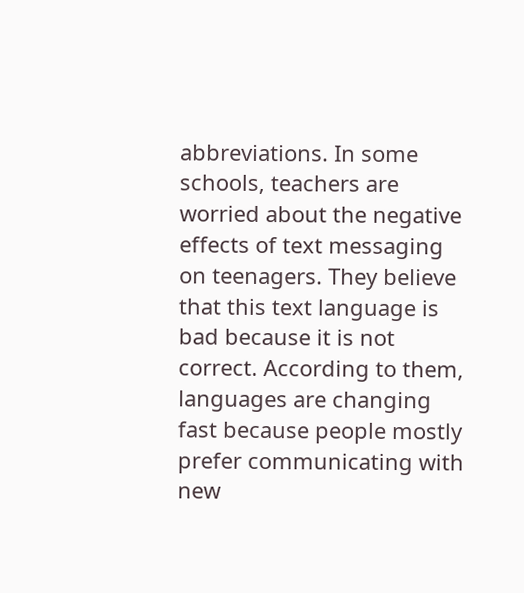abbreviations. In some schools, teachers are worried about the negative effects of text messaging on teenagers. They believe that this text language is bad because it is not correct. According to them, languages are changing fast because people mostly prefer communicating with new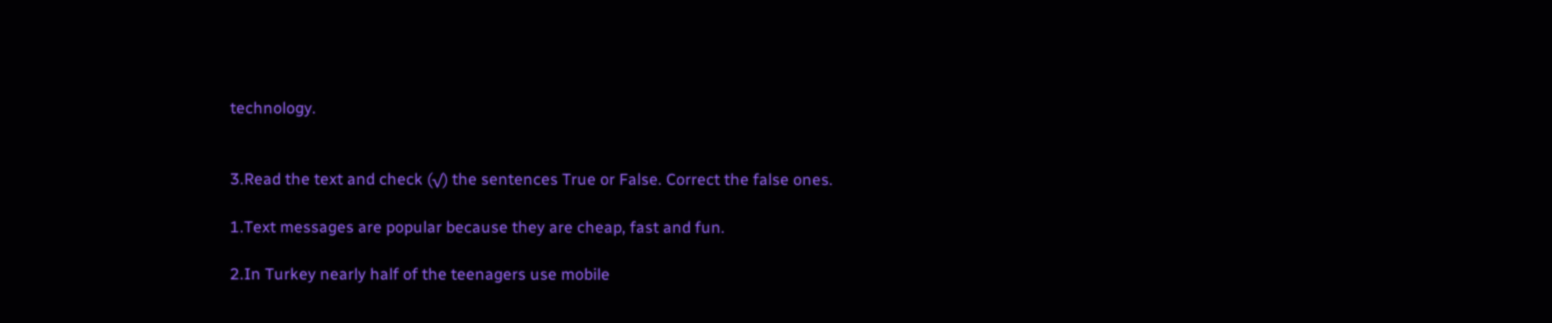technology.


3.Read the text and check (√) the sentences True or False. Correct the false ones.

1.Text messages are popular because they are cheap, fast and fun.

2.In Turkey nearly half of the teenagers use mobile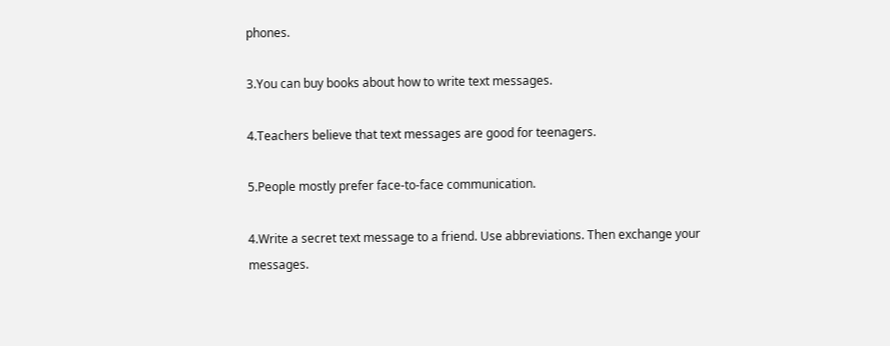phones.

3.You can buy books about how to write text messages.

4.Teachers believe that text messages are good for teenagers.

5.People mostly prefer face-to-face communication.

4.Write a secret text message to a friend. Use abbreviations. Then exchange your messages.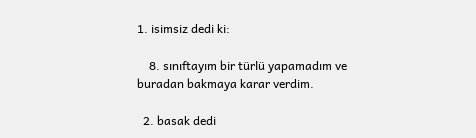1. isimsiz dedi ki:

    8. sınıftayım bir türlü yapamadım ve buradan bakmaya karar verdim.

  2. basak dedi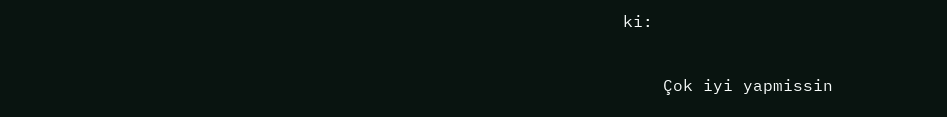ki:

    Çok iyi yapmissin